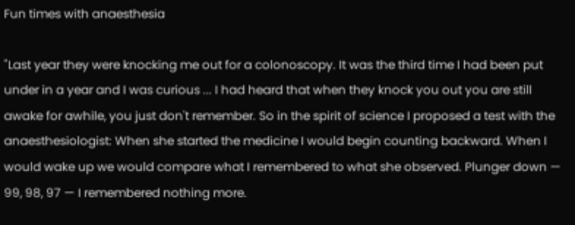Fun times with anaesthesia

"Last year they were knocking me out for a colonoscopy. It was the third time I had been put under in a year and I was curious ... I had heard that when they knock you out you are still awake for awhile, you just don't remember. So in the spirit of science I proposed a test with the anaesthesiologist: When she started the medicine I would begin counting backward. When I would wake up we would compare what I remembered to what she observed. Plunger down — 99, 98, 97 — I remembered nothing more.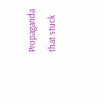Propaganda that stuck